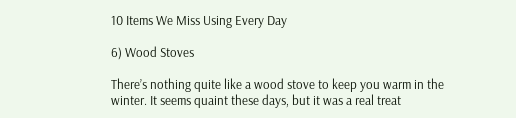10 Items We Miss Using Every Day

6) Wood Stoves

There’s nothing quite like a wood stove to keep you warm in the winter. It seems quaint these days, but it was a real treat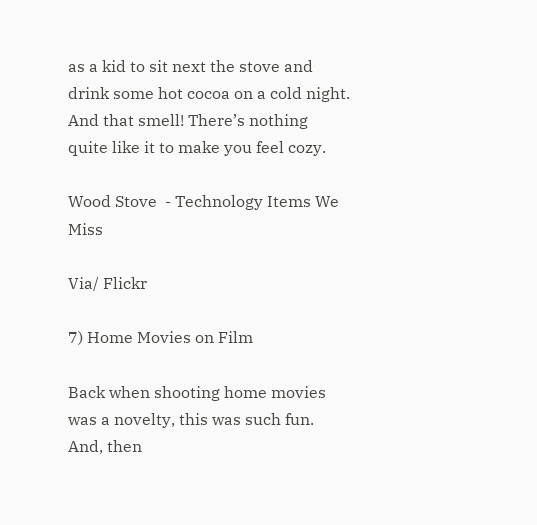as a kid to sit next the stove and drink some hot cocoa on a cold night. And that smell! There’s nothing quite like it to make you feel cozy.

Wood Stove  - Technology Items We Miss

Via/ Flickr

7) Home Movies on Film

Back when shooting home movies was a novelty, this was such fun. And, then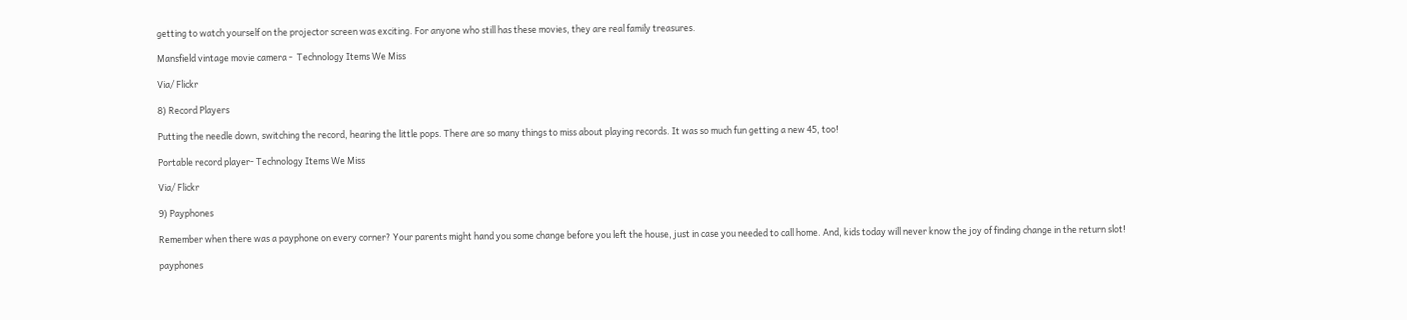getting to watch yourself on the projector screen was exciting. For anyone who still has these movies, they are real family treasures.

Mansfield vintage movie camera -  Technology Items We Miss

Via/ Flickr

8) Record Players

Putting the needle down, switching the record, hearing the little pops. There are so many things to miss about playing records. It was so much fun getting a new 45, too!

Portable record player- Technology Items We Miss

Via/ Flickr

9) Payphones

Remember when there was a payphone on every corner? Your parents might hand you some change before you left the house, just in case you needed to call home. And, kids today will never know the joy of finding change in the return slot!

payphones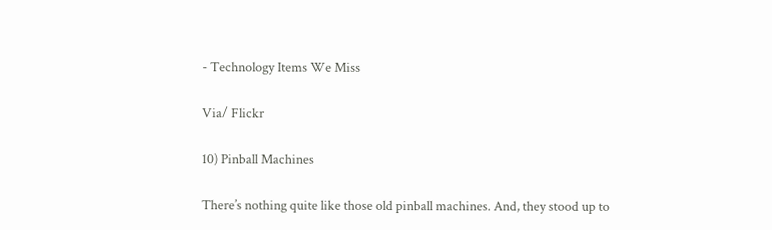- Technology Items We Miss

Via/ Flickr

10) Pinball Machines

There’s nothing quite like those old pinball machines. And, they stood up to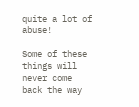quite a lot of abuse!

Some of these things will never come back the way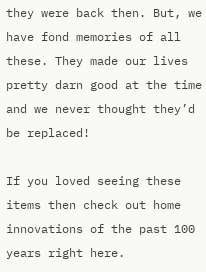they were back then. But, we have fond memories of all these. They made our lives pretty darn good at the time and we never thought they’d be replaced!

If you loved seeing these items then check out home innovations of the past 100 years right here.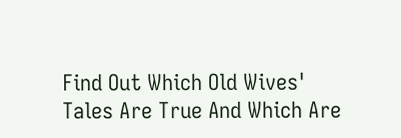Find Out Which Old Wives' Tales Are True And Which Are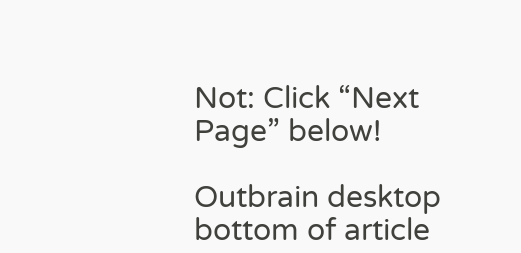Not: Click “Next Page” below!

Outbrain desktop bottom of article